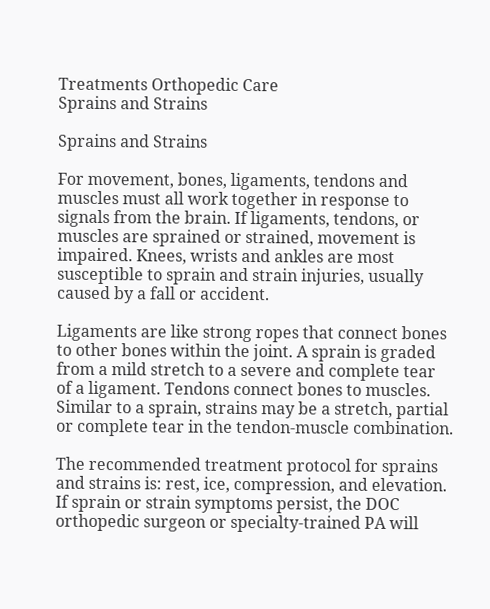Treatments Orthopedic Care
Sprains and Strains

Sprains and Strains

For movement, bones, ligaments, tendons and muscles must all work together in response to signals from the brain. If ligaments, tendons, or muscles are sprained or strained, movement is impaired. Knees, wrists and ankles are most susceptible to sprain and strain injuries, usually caused by a fall or accident.

Ligaments are like strong ropes that connect bones to other bones within the joint. A sprain is graded from a mild stretch to a severe and complete tear of a ligament. Tendons connect bones to muscles. Similar to a sprain, strains may be a stretch, partial or complete tear in the tendon-muscle combination.

The recommended treatment protocol for sprains and strains is: rest, ice, compression, and elevation. If sprain or strain symptoms persist, the DOC orthopedic surgeon or specialty-trained PA will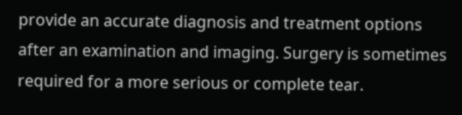provide an accurate diagnosis and treatment options after an examination and imaging. Surgery is sometimes required for a more serious or complete tear.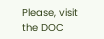Please, visit the DOC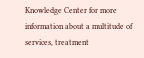Knowledge Center for more information about a multitude of services, treatment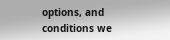options, and conditions we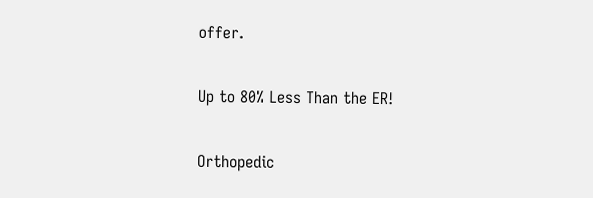offer.

Up to 80% Less Than the ER!

Orthopedic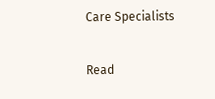Care Specialists

Read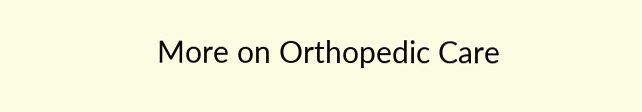More on Orthopedic Care